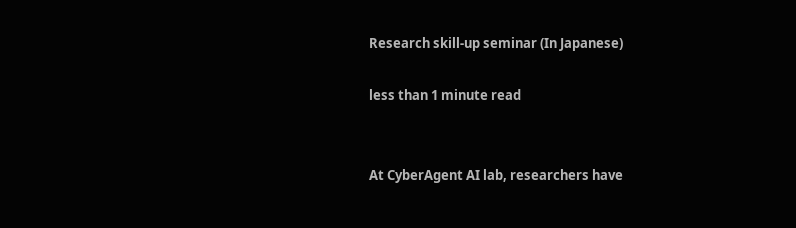Research skill-up seminar (In Japanese)

less than 1 minute read


At CyberAgent AI lab, researchers have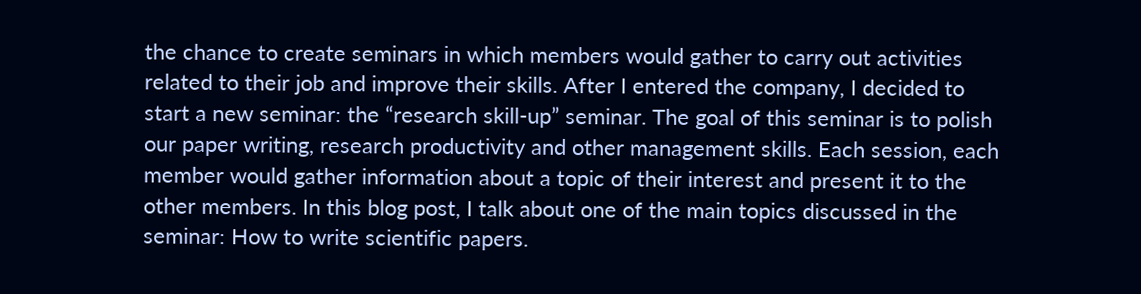the chance to create seminars in which members would gather to carry out activities related to their job and improve their skills. After I entered the company, I decided to start a new seminar: the “research skill-up” seminar. The goal of this seminar is to polish our paper writing, research productivity and other management skills. Each session, each member would gather information about a topic of their interest and present it to the other members. In this blog post, I talk about one of the main topics discussed in the seminar: How to write scientific papers.